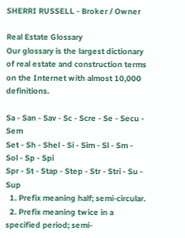SHERRI RUSSELL - Broker / Owner

Real Estate Glossary
Our glossary is the largest dictionary of real estate and construction terms on the Internet with almost 10,000 definitions.

Sa - San - Sav - Sc - Scre - Se - Secu - Sem
Set - Sh - Shel - Si - Sim - Sl - Sm - Sol - Sp - Spi
Spr - St - Stap - Step - Str - Stri - Su - Sup
  1. Prefix meaning half; semi-circular.
  2. Prefix meaning twice in a specified period; semi-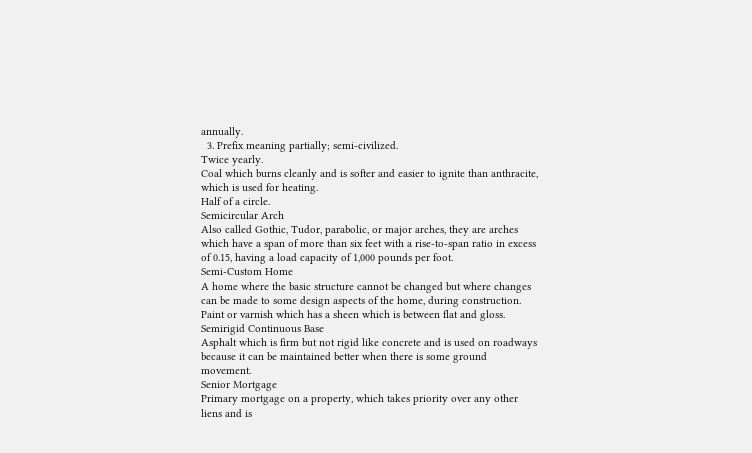annually.
  3. Prefix meaning partially; semi-civilized.
Twice yearly.
Coal which burns cleanly and is softer and easier to ignite than anthracite, which is used for heating.
Half of a circle.
Semicircular Arch
Also called Gothic, Tudor, parabolic, or major arches, they are arches which have a span of more than six feet with a rise-to-span ratio in excess of 0.15, having a load capacity of 1,000 pounds per foot.
Semi-Custom Home
A home where the basic structure cannot be changed but where changes can be made to some design aspects of the home, during construction.
Paint or varnish which has a sheen which is between flat and gloss.
Semirigid Continuous Base
Asphalt which is firm but not rigid like concrete and is used on roadways because it can be maintained better when there is some ground movement.
Senior Mortgage
Primary mortgage on a property, which takes priority over any other liens and is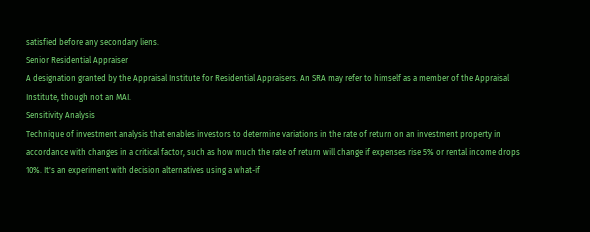satisfied before any secondary liens.
Senior Residential Appraiser
A designation granted by the Appraisal Institute for Residential Appraisers. An SRA may refer to himself as a member of the Appraisal Institute, though not an MAI.
Sensitivity Analysis
Technique of investment analysis that enables investors to determine variations in the rate of return on an investment property in accordance with changes in a critical factor, such as how much the rate of return will change if expenses rise 5% or rental income drops 10%. It's an experiment with decision alternatives using a what-if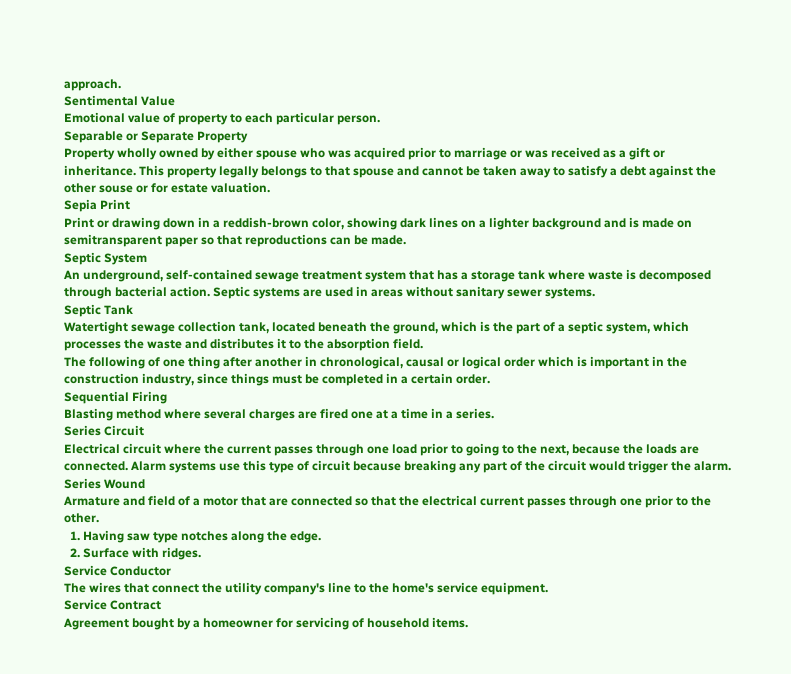approach.
Sentimental Value
Emotional value of property to each particular person.
Separable or Separate Property
Property wholly owned by either spouse who was acquired prior to marriage or was received as a gift or inheritance. This property legally belongs to that spouse and cannot be taken away to satisfy a debt against the other souse or for estate valuation.
Sepia Print
Print or drawing down in a reddish-brown color, showing dark lines on a lighter background and is made on semitransparent paper so that reproductions can be made.
Septic System
An underground, self-contained sewage treatment system that has a storage tank where waste is decomposed through bacterial action. Septic systems are used in areas without sanitary sewer systems.
Septic Tank
Watertight sewage collection tank, located beneath the ground, which is the part of a septic system, which processes the waste and distributes it to the absorption field.
The following of one thing after another in chronological, causal or logical order which is important in the construction industry, since things must be completed in a certain order.
Sequential Firing
Blasting method where several charges are fired one at a time in a series.
Series Circuit
Electrical circuit where the current passes through one load prior to going to the next, because the loads are connected. Alarm systems use this type of circuit because breaking any part of the circuit would trigger the alarm.
Series Wound
Armature and field of a motor that are connected so that the electrical current passes through one prior to the other.
  1. Having saw type notches along the edge.
  2. Surface with ridges.
Service Conductor
The wires that connect the utility company's line to the home's service equipment.
Service Contract
Agreement bought by a homeowner for servicing of household items.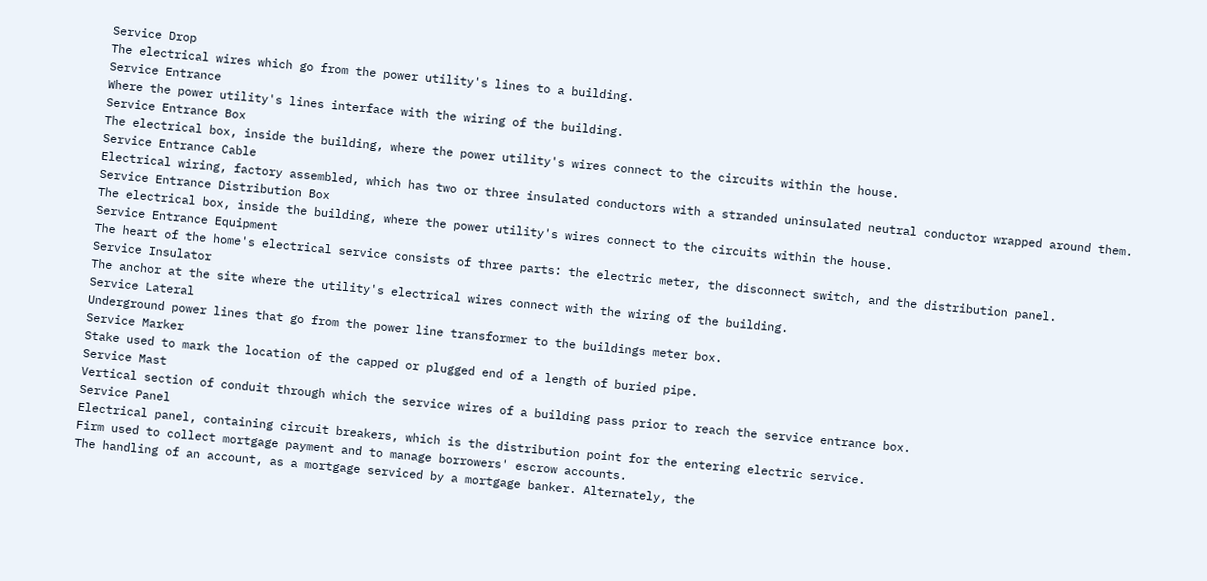Service Drop
The electrical wires which go from the power utility's lines to a building.
Service Entrance
Where the power utility's lines interface with the wiring of the building.
Service Entrance Box
The electrical box, inside the building, where the power utility's wires connect to the circuits within the house.
Service Entrance Cable
Electrical wiring, factory assembled, which has two or three insulated conductors with a stranded uninsulated neutral conductor wrapped around them.
Service Entrance Distribution Box
The electrical box, inside the building, where the power utility's wires connect to the circuits within the house.
Service Entrance Equipment
The heart of the home's electrical service consists of three parts: the electric meter, the disconnect switch, and the distribution panel.
Service Insulator
The anchor at the site where the utility's electrical wires connect with the wiring of the building.
Service Lateral
Underground power lines that go from the power line transformer to the buildings meter box.
Service Marker
Stake used to mark the location of the capped or plugged end of a length of buried pipe.
Service Mast
Vertical section of conduit through which the service wires of a building pass prior to reach the service entrance box.
Service Panel
Electrical panel, containing circuit breakers, which is the distribution point for the entering electric service.
Firm used to collect mortgage payment and to manage borrowers' escrow accounts.
The handling of an account, as a mortgage serviced by a mortgage banker. Alternately, the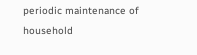periodic maintenance of household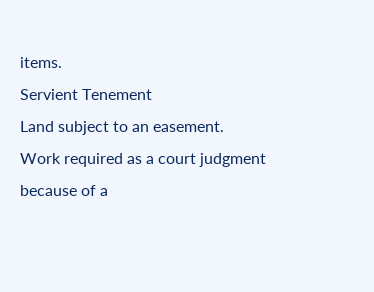items.
Servient Tenement
Land subject to an easement.
Work required as a court judgment because of a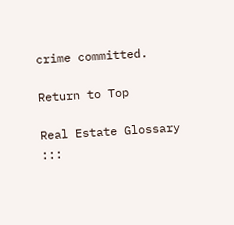crime committed.

Return to Top

Real Estate Glossary :::